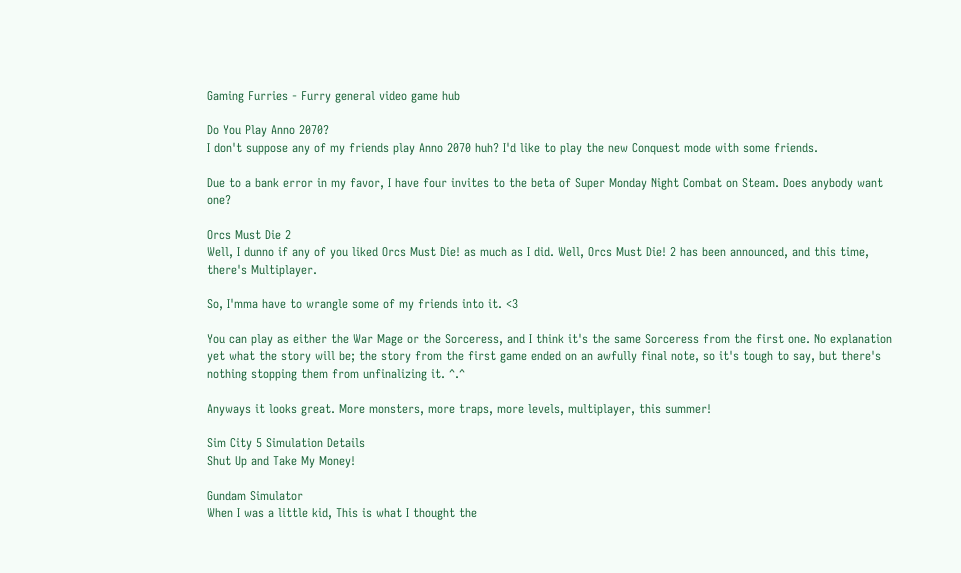Gaming Furries - Furry general video game hub

Do You Play Anno 2070?
I don't suppose any of my friends play Anno 2070 huh? I'd like to play the new Conquest mode with some friends.

Due to a bank error in my favor, I have four invites to the beta of Super Monday Night Combat on Steam. Does anybody want one?

Orcs Must Die 2
Well, I dunno if any of you liked Orcs Must Die! as much as I did. Well, Orcs Must Die! 2 has been announced, and this time, there's Multiplayer.

So, I'mma have to wrangle some of my friends into it. <3

You can play as either the War Mage or the Sorceress, and I think it's the same Sorceress from the first one. No explanation yet what the story will be; the story from the first game ended on an awfully final note, so it's tough to say, but there's nothing stopping them from unfinalizing it. ^.^

Anyways it looks great. More monsters, more traps, more levels, multiplayer, this summer!

Sim City 5 Simulation Details
Shut Up and Take My Money!

Gundam Simulator
When I was a little kid, This is what I thought the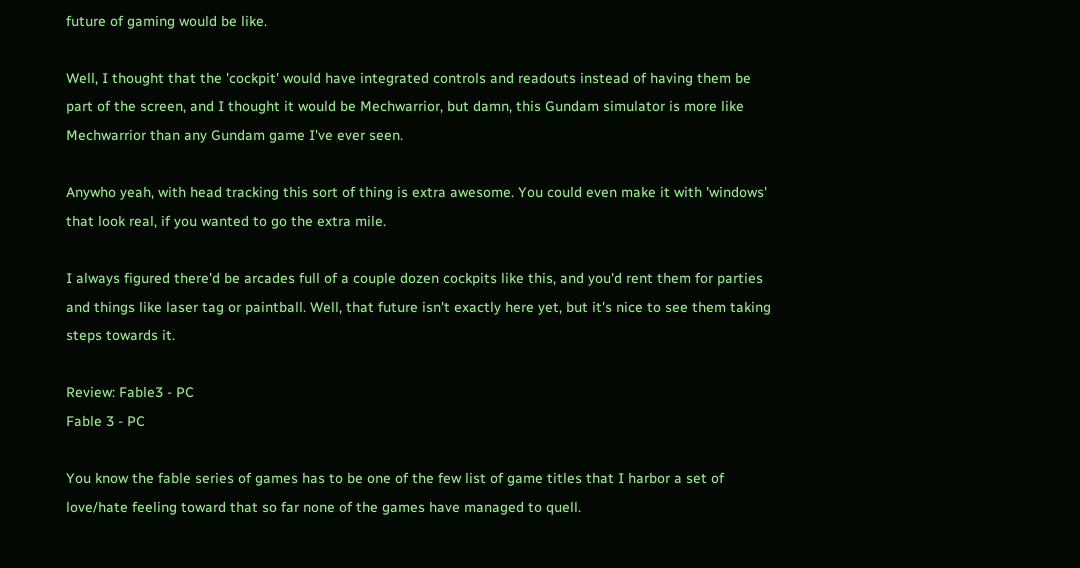future of gaming would be like.

Well, I thought that the 'cockpit' would have integrated controls and readouts instead of having them be part of the screen, and I thought it would be Mechwarrior, but damn, this Gundam simulator is more like Mechwarrior than any Gundam game I've ever seen.

Anywho yeah, with head tracking this sort of thing is extra awesome. You could even make it with 'windows' that look real, if you wanted to go the extra mile.

I always figured there'd be arcades full of a couple dozen cockpits like this, and you'd rent them for parties and things like laser tag or paintball. Well, that future isn't exactly here yet, but it's nice to see them taking steps towards it.

Review: Fable3 - PC
Fable 3 - PC

You know the fable series of games has to be one of the few list of game titles that I harbor a set of love/hate feeling toward that so far none of the games have managed to quell.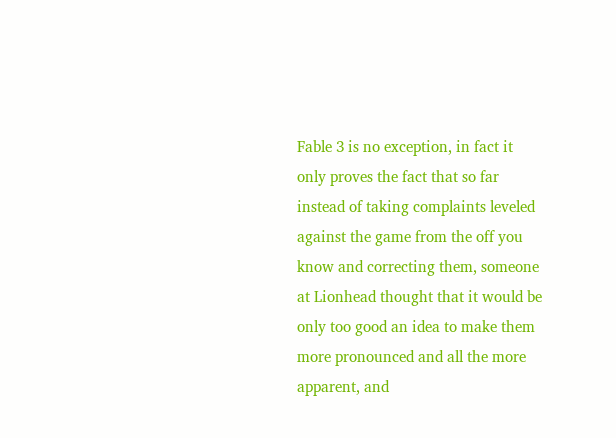Fable 3 is no exception, in fact it only proves the fact that so far instead of taking complaints leveled against the game from the off you know and correcting them, someone at Lionhead thought that it would be only too good an idea to make them more pronounced and all the more apparent, and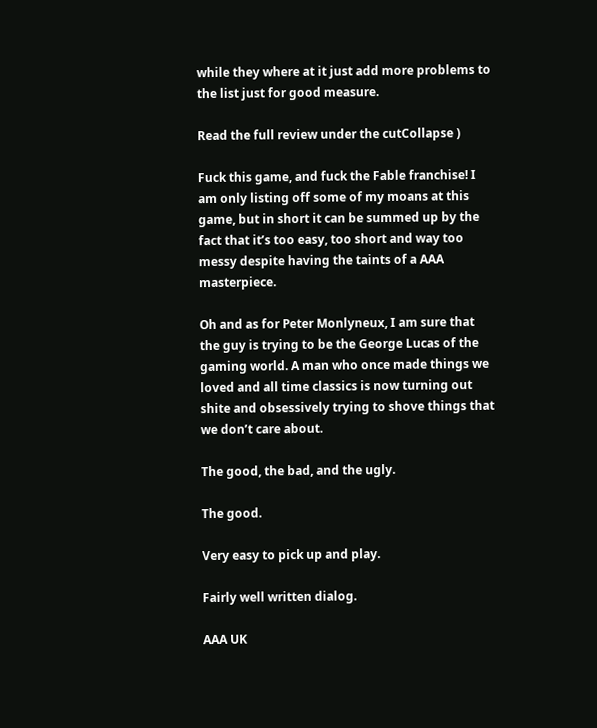while they where at it just add more problems to the list just for good measure.

Read the full review under the cutCollapse )

Fuck this game, and fuck the Fable franchise! I am only listing off some of my moans at this game, but in short it can be summed up by the fact that it’s too easy, too short and way too messy despite having the taints of a AAA masterpiece.

Oh and as for Peter Monlyneux, I am sure that the guy is trying to be the George Lucas of the gaming world. A man who once made things we loved and all time classics is now turning out shite and obsessively trying to shove things that we don’t care about.

The good, the bad, and the ugly.

The good.

Very easy to pick up and play.

Fairly well written dialog.

AAA UK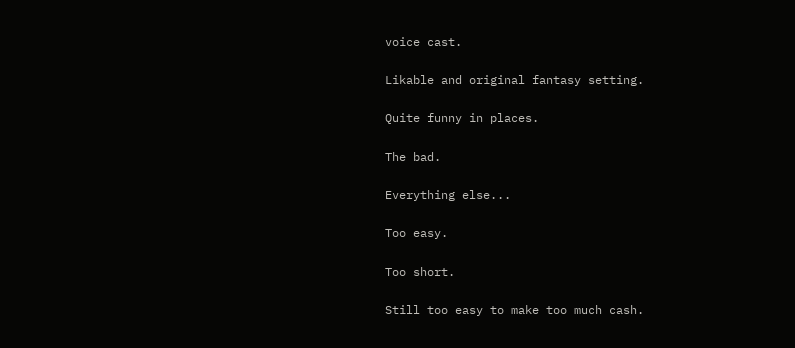voice cast.

Likable and original fantasy setting.

Quite funny in places.

The bad.

Everything else...

Too easy.

Too short.

Still too easy to make too much cash.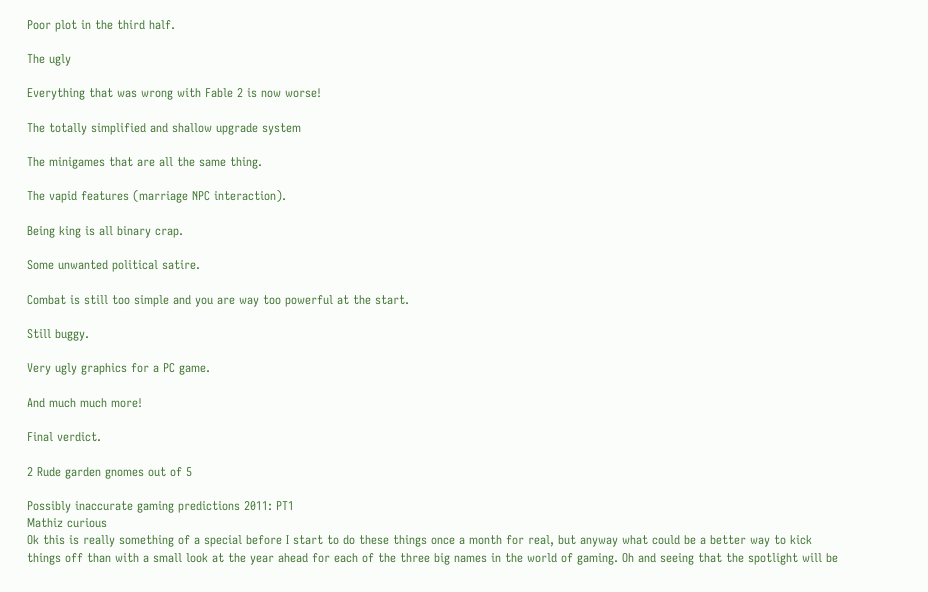Poor plot in the third half.

The ugly

Everything that was wrong with Fable 2 is now worse!

The totally simplified and shallow upgrade system

The minigames that are all the same thing.

The vapid features (marriage NPC interaction).

Being king is all binary crap.

Some unwanted political satire.

Combat is still too simple and you are way too powerful at the start.

Still buggy.

Very ugly graphics for a PC game.

And much much more!

Final verdict.

2 Rude garden gnomes out of 5

Possibly inaccurate gaming predictions 2011: PT1
Mathiz curious
Ok this is really something of a special before I start to do these things once a month for real, but anyway what could be a better way to kick things off than with a small look at the year ahead for each of the three big names in the world of gaming. Oh and seeing that the spotlight will be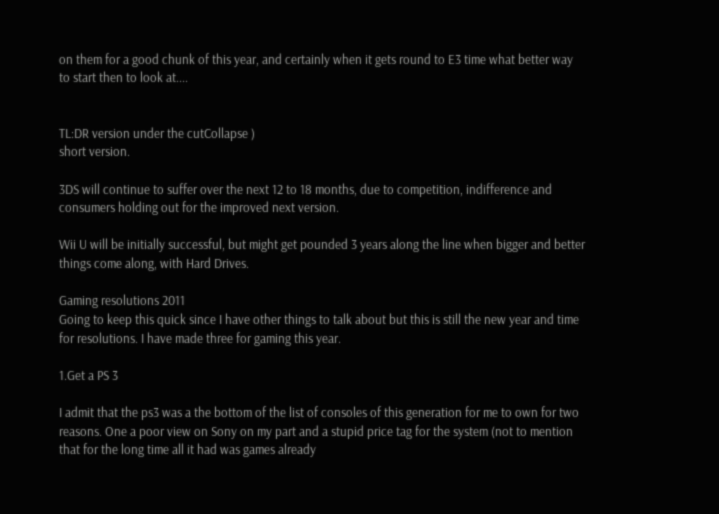on them for a good chunk of this year, and certainly when it gets round to E3 time what better way to start then to look at....


TL:DR version under the cutCollapse )
short version.

3DS will continue to suffer over the next 12 to 18 months, due to competition, indifference and consumers holding out for the improved next version.

Wii U will be initially successful, but might get pounded 3 years along the line when bigger and better things come along, with Hard Drives.

Gaming resolutions 2011
Going to keep this quick since I have other things to talk about but this is still the new year and time for resolutions. I have made three for gaming this year.

1.Get a PS 3

I admit that the ps3 was a the bottom of the list of consoles of this generation for me to own for two reasons. One a poor view on Sony on my part and a stupid price tag for the system (not to mention that for the long time all it had was games already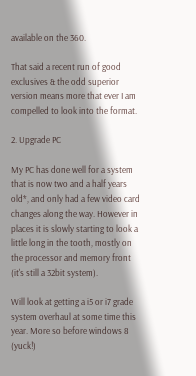available on the 360.

That said a recent run of good exclusives & the odd superior version means more that ever I am compelled to look into the format.

2. Upgrade PC

My PC has done well for a system that is now two and a half years old*, and only had a few video card changes along the way. However in places it is slowly starting to look a little long in the tooth, mostly on the processor and memory front (it's still a 32bit system).

Will look at getting a i5 or i7 grade system overhaul at some time this year. More so before windows 8 (yuck!)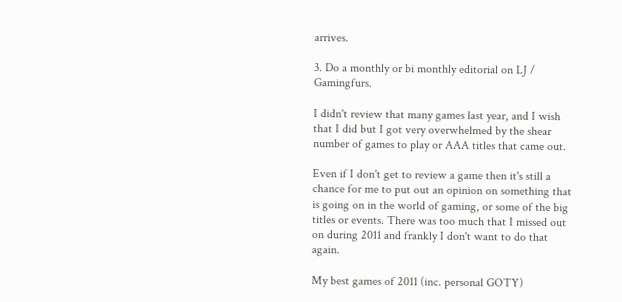arrives.

3. Do a monthly or bi monthly editorial on LJ / Gamingfurs.

I didn't review that many games last year, and I wish that I did but I got very overwhelmed by the shear number of games to play or AAA titles that came out.

Even if I don't get to review a game then it's still a chance for me to put out an opinion on something that is going on in the world of gaming, or some of the big titles or events. There was too much that I missed out on during 2011 and frankly I don't want to do that again.

My best games of 2011 (inc. personal GOTY)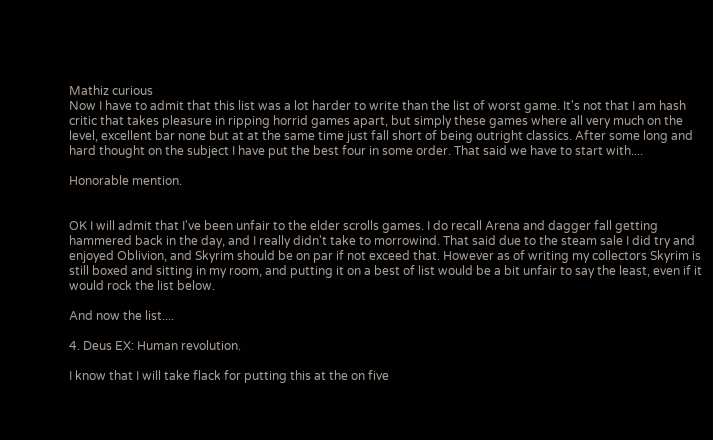Mathiz curious
Now I have to admit that this list was a lot harder to write than the list of worst game. It's not that I am hash critic that takes pleasure in ripping horrid games apart, but simply these games where all very much on the level, excellent bar none but at at the same time just fall short of being outright classics. After some long and hard thought on the subject I have put the best four in some order. That said we have to start with....

Honorable mention.


OK I will admit that I've been unfair to the elder scrolls games. I do recall Arena and dagger fall getting hammered back in the day, and I really didn't take to morrowind. That said due to the steam sale I did try and enjoyed Oblivion, and Skyrim should be on par if not exceed that. However as of writing my collectors Skyrim is still boxed and sitting in my room, and putting it on a best of list would be a bit unfair to say the least, even if it would rock the list below.

And now the list....

4. Deus EX: Human revolution.

I know that I will take flack for putting this at the on five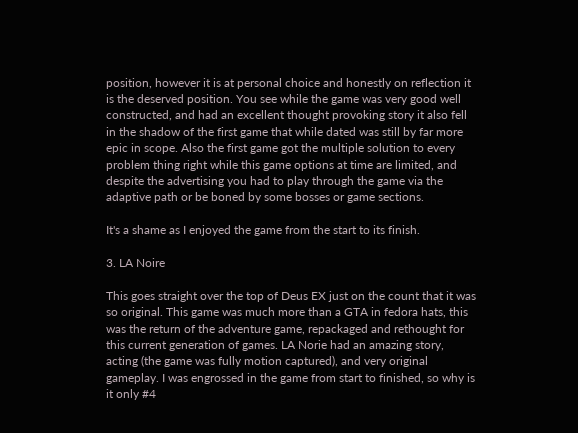position, however it is at personal choice and honestly on reflection it is the deserved position. You see while the game was very good well constructed, and had an excellent thought provoking story it also fell in the shadow of the first game that while dated was still by far more epic in scope. Also the first game got the multiple solution to every problem thing right while this game options at time are limited, and despite the advertising you had to play through the game via the adaptive path or be boned by some bosses or game sections.

It's a shame as I enjoyed the game from the start to its finish.

3. LA Noire

This goes straight over the top of Deus EX just on the count that it was so original. This game was much more than a GTA in fedora hats, this was the return of the adventure game, repackaged and rethought for this current generation of games. LA Norie had an amazing story, acting (the game was fully motion captured), and very original gameplay. I was engrossed in the game from start to finished, so why is it only #4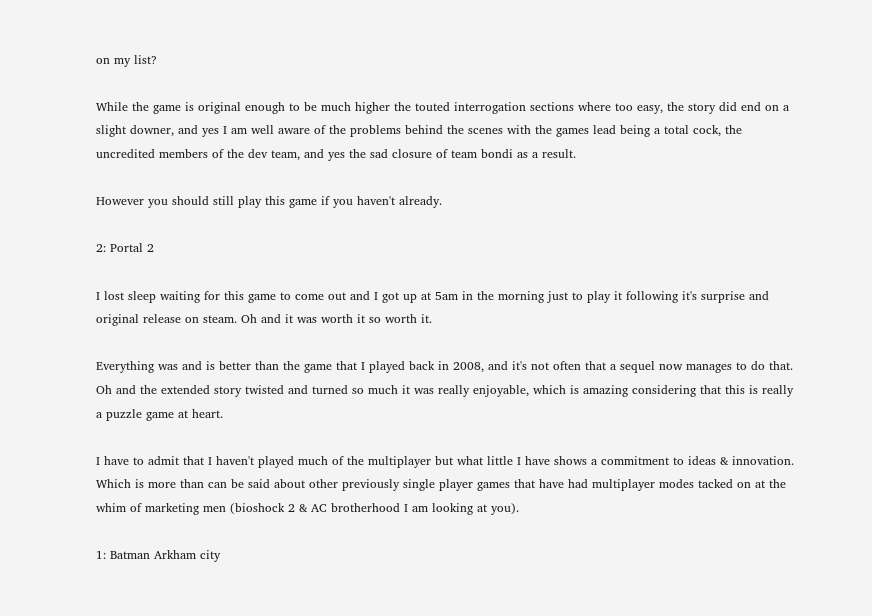on my list?

While the game is original enough to be much higher the touted interrogation sections where too easy, the story did end on a slight downer, and yes I am well aware of the problems behind the scenes with the games lead being a total cock, the uncredited members of the dev team, and yes the sad closure of team bondi as a result.

However you should still play this game if you haven't already.

2: Portal 2

I lost sleep waiting for this game to come out and I got up at 5am in the morning just to play it following it's surprise and original release on steam. Oh and it was worth it so worth it.

Everything was and is better than the game that I played back in 2008, and it's not often that a sequel now manages to do that. Oh and the extended story twisted and turned so much it was really enjoyable, which is amazing considering that this is really a puzzle game at heart.

I have to admit that I haven't played much of the multiplayer but what little I have shows a commitment to ideas & innovation. Which is more than can be said about other previously single player games that have had multiplayer modes tacked on at the whim of marketing men (bioshock 2 & AC brotherhood I am looking at you).

1: Batman Arkham city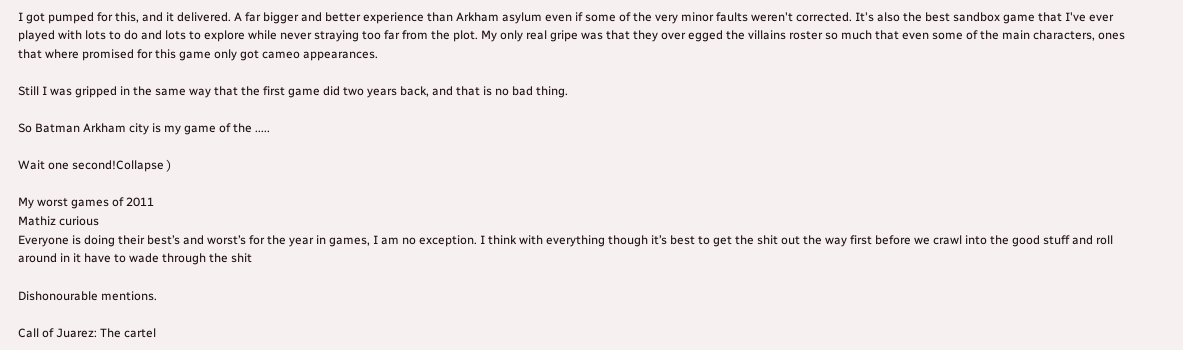I got pumped for this, and it delivered. A far bigger and better experience than Arkham asylum even if some of the very minor faults weren't corrected. It's also the best sandbox game that I've ever played with lots to do and lots to explore while never straying too far from the plot. My only real gripe was that they over egged the villains roster so much that even some of the main characters, ones that where promised for this game only got cameo appearances.

Still I was gripped in the same way that the first game did two years back, and that is no bad thing.

So Batman Arkham city is my game of the .....

Wait one second!Collapse )

My worst games of 2011
Mathiz curious
Everyone is doing their best’s and worst’s for the year in games, I am no exception. I think with everything though it’s best to get the shit out the way first before we crawl into the good stuff and roll around in it have to wade through the shit

Dishonourable mentions.

Call of Juarez: The cartel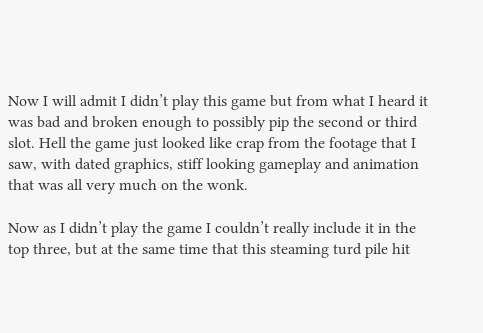Now I will admit I didn’t play this game but from what I heard it was bad and broken enough to possibly pip the second or third slot. Hell the game just looked like crap from the footage that I saw, with dated graphics, stiff looking gameplay and animation that was all very much on the wonk.

Now as I didn’t play the game I couldn’t really include it in the top three, but at the same time that this steaming turd pile hit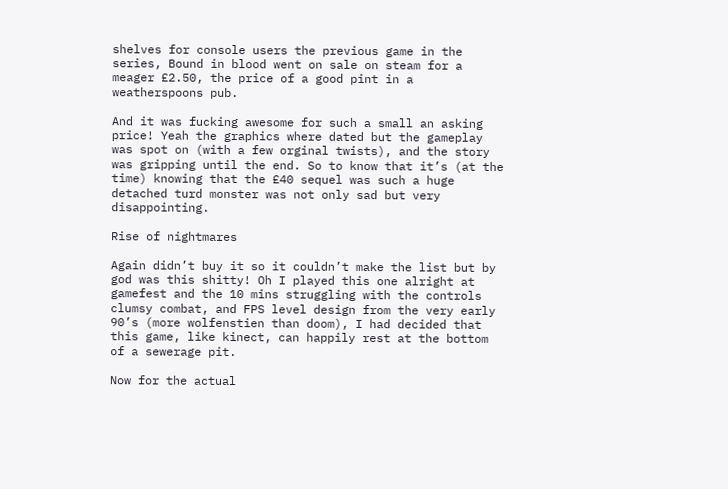shelves for console users the previous game in the series, Bound in blood went on sale on steam for a meager £2.50, the price of a good pint in a weatherspoons pub.

And it was fucking awesome for such a small an asking price! Yeah the graphics where dated but the gameplay was spot on (with a few orginal twists), and the story was gripping until the end. So to know that it’s (at the time) knowing that the £40 sequel was such a huge detached turd monster was not only sad but very disappointing.

Rise of nightmares

Again didn’t buy it so it couldn’t make the list but by god was this shitty! Oh I played this one alright at gamefest and the 10 mins struggling with the controls clumsy combat, and FPS level design from the very early 90’s (more wolfenstien than doom), I had decided that this game, like kinect, can happily rest at the bottom of a sewerage pit.

Now for the actual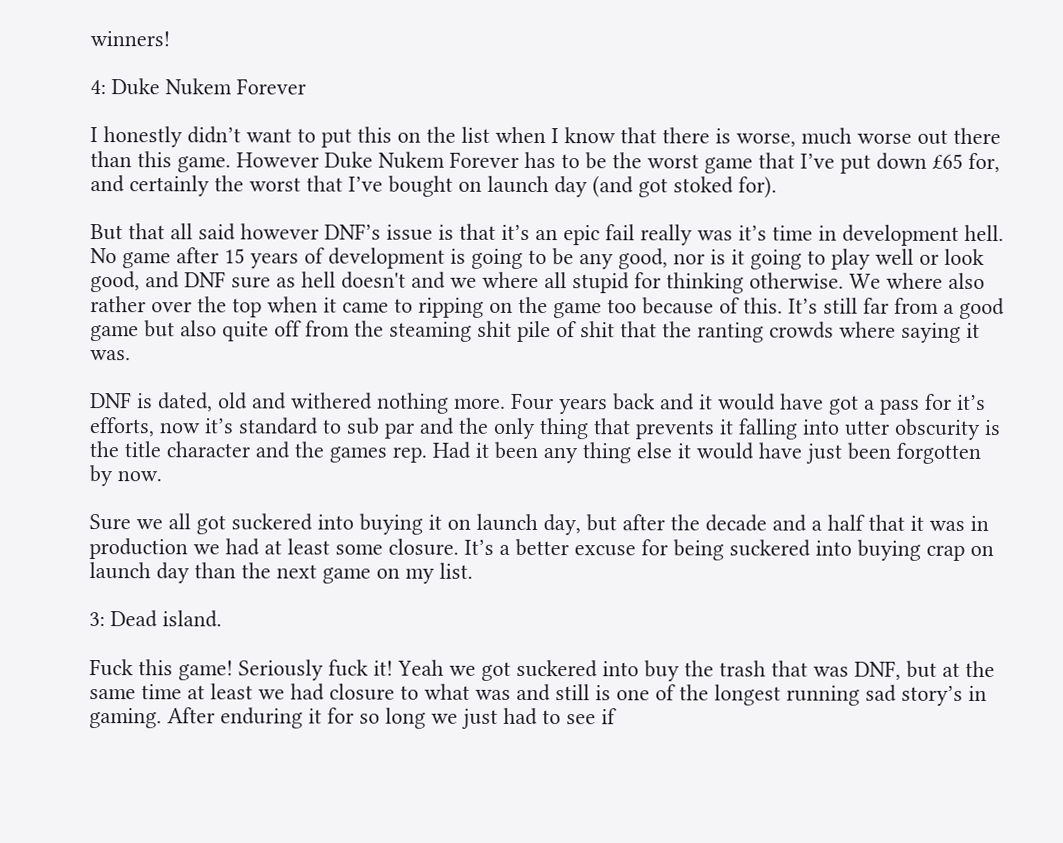winners!

4: Duke Nukem Forever

I honestly didn’t want to put this on the list when I know that there is worse, much worse out there than this game. However Duke Nukem Forever has to be the worst game that I’ve put down £65 for, and certainly the worst that I’ve bought on launch day (and got stoked for).

But that all said however DNF’s issue is that it’s an epic fail really was it’s time in development hell. No game after 15 years of development is going to be any good, nor is it going to play well or look good, and DNF sure as hell doesn't and we where all stupid for thinking otherwise. We where also rather over the top when it came to ripping on the game too because of this. It’s still far from a good game but also quite off from the steaming shit pile of shit that the ranting crowds where saying it was.

DNF is dated, old and withered nothing more. Four years back and it would have got a pass for it’s efforts, now it’s standard to sub par and the only thing that prevents it falling into utter obscurity is the title character and the games rep. Had it been any thing else it would have just been forgotten by now.

Sure we all got suckered into buying it on launch day, but after the decade and a half that it was in production we had at least some closure. It’s a better excuse for being suckered into buying crap on launch day than the next game on my list.

3: Dead island.

Fuck this game! Seriously fuck it! Yeah we got suckered into buy the trash that was DNF, but at the same time at least we had closure to what was and still is one of the longest running sad story’s in gaming. After enduring it for so long we just had to see if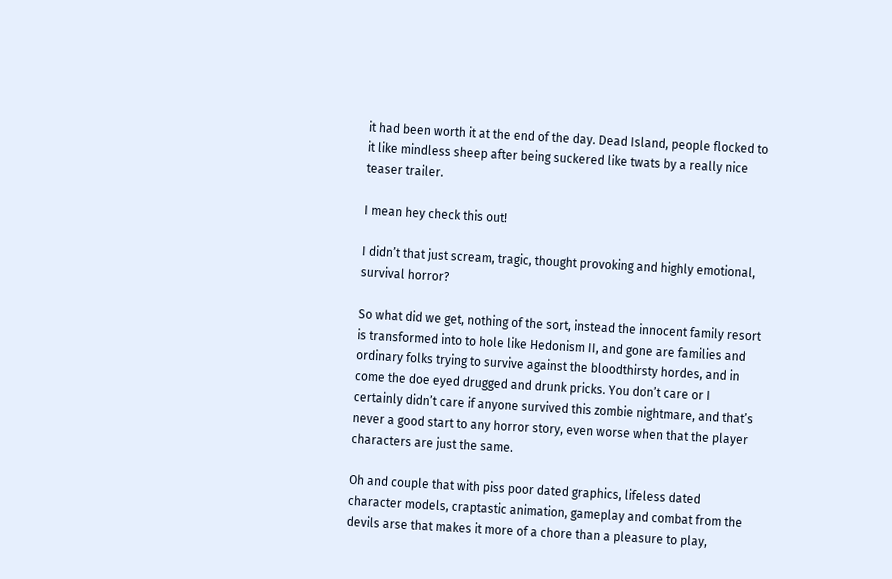it had been worth it at the end of the day. Dead Island, people flocked to it like mindless sheep after being suckered like twats by a really nice teaser trailer.

I mean hey check this out!

I didn’t that just scream, tragic, thought provoking and highly emotional, survival horror?

So what did we get, nothing of the sort, instead the innocent family resort is transformed into to hole like Hedonism II, and gone are families and ordinary folks trying to survive against the bloodthirsty hordes, and in come the doe eyed drugged and drunk pricks. You don’t care or I certainly didn’t care if anyone survived this zombie nightmare, and that’s never a good start to any horror story, even worse when that the player characters are just the same.

Oh and couple that with piss poor dated graphics, lifeless dated character models, craptastic animation, gameplay and combat from the devils arse that makes it more of a chore than a pleasure to play,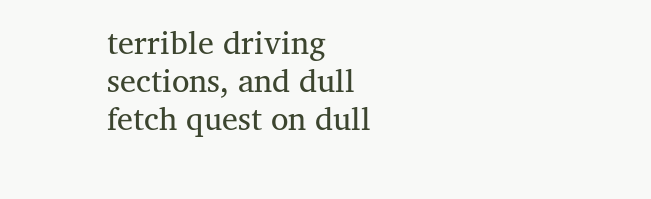terrible driving sections, and dull fetch quest on dull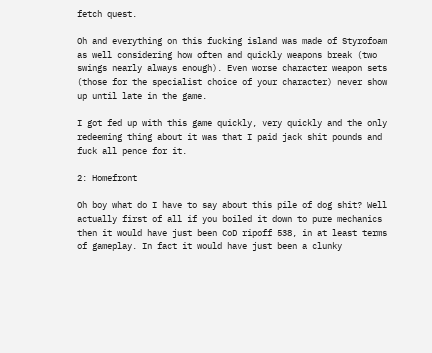fetch quest.

Oh and everything on this fucking island was made of Styrofoam as well considering how often and quickly weapons break (two swings nearly always enough). Even worse character weapon sets (those for the specialist choice of your character) never show up until late in the game.

I got fed up with this game quickly, very quickly and the only redeeming thing about it was that I paid jack shit pounds and fuck all pence for it.

2: Homefront

Oh boy what do I have to say about this pile of dog shit? Well actually first of all if you boiled it down to pure mechanics then it would have just been CoD ripoff 538, in at least terms of gameplay. In fact it would have just been a clunky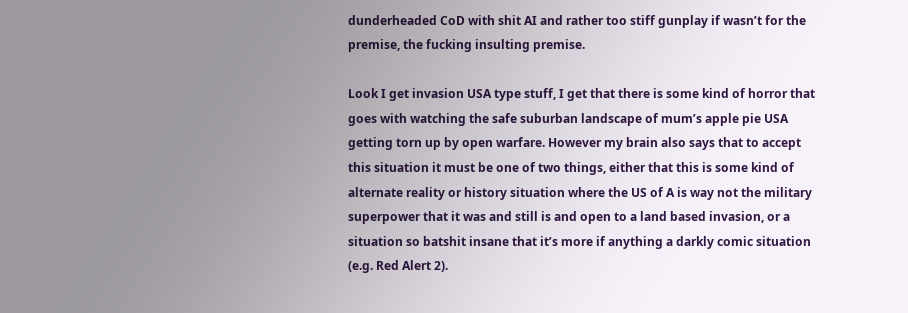dunderheaded CoD with shit AI and rather too stiff gunplay if wasn’t for the premise, the fucking insulting premise.

Look I get invasion USA type stuff, I get that there is some kind of horror that goes with watching the safe suburban landscape of mum’s apple pie USA getting torn up by open warfare. However my brain also says that to accept this situation it must be one of two things, either that this is some kind of alternate reality or history situation where the US of A is way not the military superpower that it was and still is and open to a land based invasion, or a situation so batshit insane that it’s more if anything a darkly comic situation (e.g. Red Alert 2).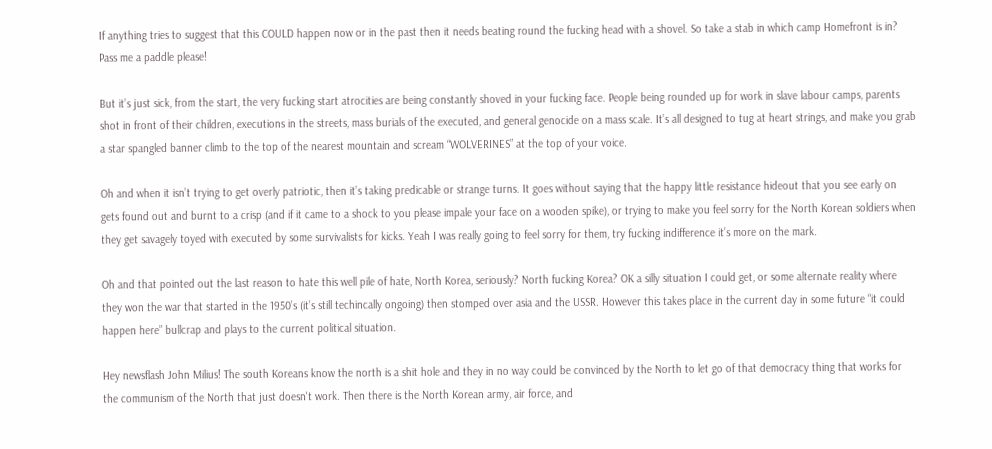If anything tries to suggest that this COULD happen now or in the past then it needs beating round the fucking head with a shovel. So take a stab in which camp Homefront is in? Pass me a paddle please!

But it’s just sick, from the start, the very fucking start atrocities are being constantly shoved in your fucking face. People being rounded up for work in slave labour camps, parents shot in front of their children, executions in the streets, mass burials of the executed, and general genocide on a mass scale. It’s all designed to tug at heart strings, and make you grab a star spangled banner climb to the top of the nearest mountain and scream “WOLVERINES” at the top of your voice.

Oh and when it isn’t trying to get overly patriotic, then it’s taking predicable or strange turns. It goes without saying that the happy little resistance hideout that you see early on gets found out and burnt to a crisp (and if it came to a shock to you please impale your face on a wooden spike), or trying to make you feel sorry for the North Korean soldiers when they get savagely toyed with executed by some survivalists for kicks. Yeah I was really going to feel sorry for them, try fucking indifference it’s more on the mark.

Oh and that pointed out the last reason to hate this well pile of hate, North Korea, seriously? North fucking Korea? OK a silly situation I could get, or some alternate reality where they won the war that started in the 1950’s (it’s still techincally ongoing) then stomped over asia and the USSR. However this takes place in the current day in some future “it could happen here” bullcrap and plays to the current political situation.

Hey newsflash John Milius! The south Koreans know the north is a shit hole and they in no way could be convinced by the North to let go of that democracy thing that works for the communism of the North that just doesn't work. Then there is the North Korean army, air force, and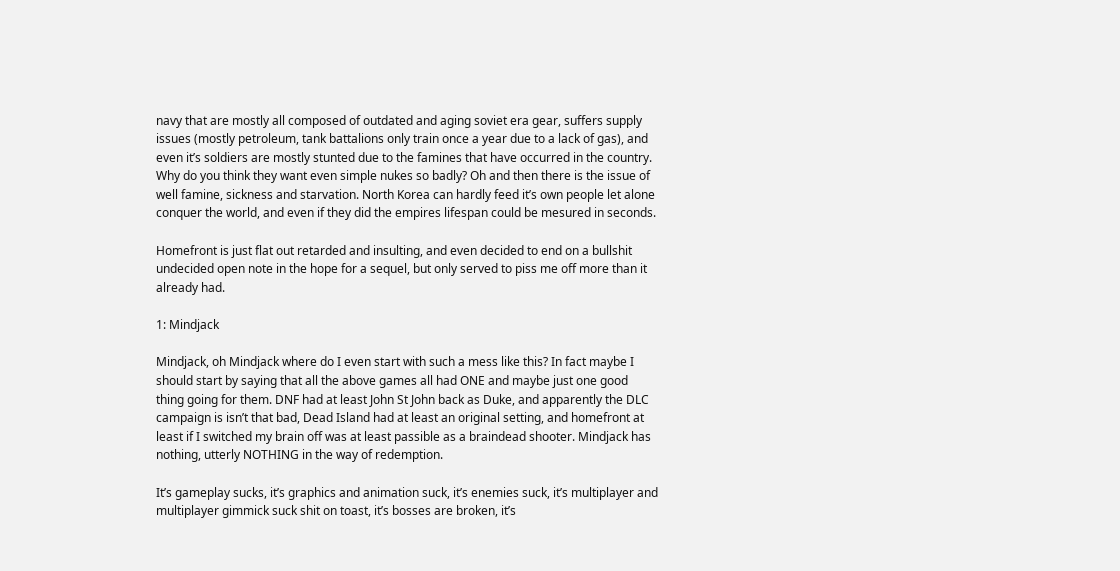navy that are mostly all composed of outdated and aging soviet era gear, suffers supply issues (mostly petroleum, tank battalions only train once a year due to a lack of gas), and even it’s soldiers are mostly stunted due to the famines that have occurred in the country. Why do you think they want even simple nukes so badly? Oh and then there is the issue of well famine, sickness and starvation. North Korea can hardly feed it’s own people let alone conquer the world, and even if they did the empires lifespan could be mesured in seconds.

Homefront is just flat out retarded and insulting, and even decided to end on a bullshit undecided open note in the hope for a sequel, but only served to piss me off more than it already had.

1: Mindjack

Mindjack, oh Mindjack where do I even start with such a mess like this? In fact maybe I should start by saying that all the above games all had ONE and maybe just one good thing going for them. DNF had at least John St John back as Duke, and apparently the DLC campaign is isn’t that bad, Dead Island had at least an original setting, and homefront at least if I switched my brain off was at least passible as a braindead shooter. Mindjack has nothing, utterly NOTHING in the way of redemption.

It’s gameplay sucks, it’s graphics and animation suck, it’s enemies suck, it’s multiplayer and multiplayer gimmick suck shit on toast, it’s bosses are broken, it’s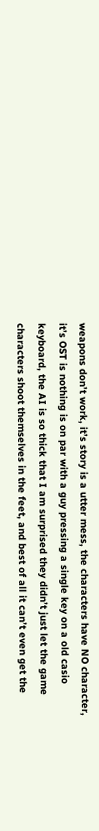weapons don’t work, it’s story is a utter mess, the characters have NO character, it’s OST is nothing is on par with a guy pressing a single key on a old casio keyboard, the AI is so thick that I am surprised they didn’t just let the game characters shoot themselves in the feet, and best of all it can’t even get the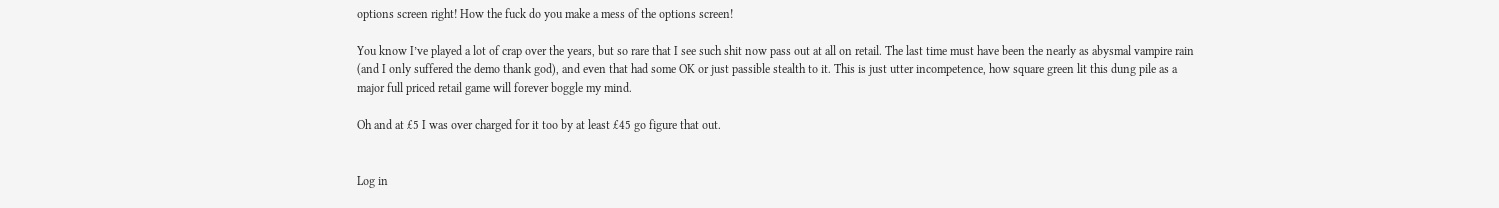options screen right! How the fuck do you make a mess of the options screen!

You know I’ve played a lot of crap over the years, but so rare that I see such shit now pass out at all on retail. The last time must have been the nearly as abysmal vampire rain (and I only suffered the demo thank god), and even that had some OK or just passible stealth to it. This is just utter incompetence, how square green lit this dung pile as a major full priced retail game will forever boggle my mind.

Oh and at £5 I was over charged for it too by at least £45 go figure that out.


Log in